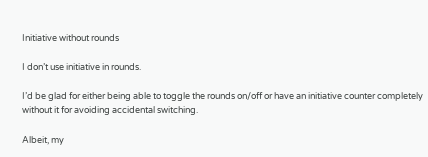Initiative without rounds

I don’t use initiative in rounds.

I’d be glad for either being able to toggle the rounds on/off or have an initiative counter completely without it for avoiding accidental switching.

Albeit, my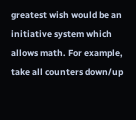greatest wish would be an initiative system which allows math. For example, take all counters down/up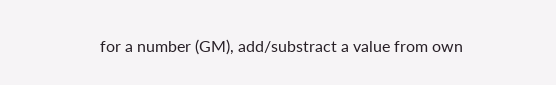for a number (GM), add/substract a value from own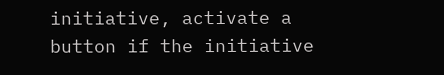initiative, activate a button if the initiative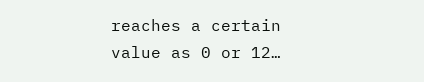reaches a certain value as 0 or 12…